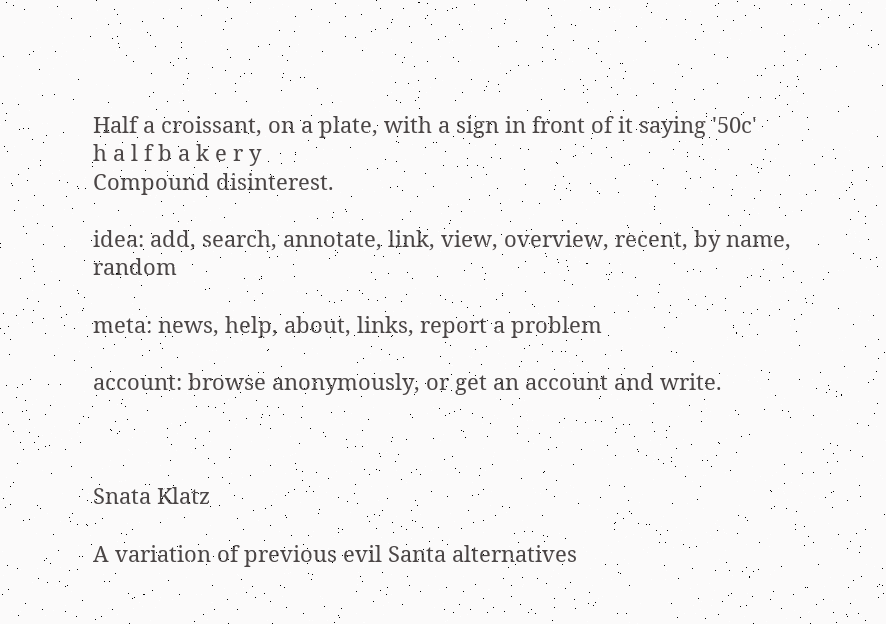Half a croissant, on a plate, with a sign in front of it saying '50c'
h a l f b a k e r y
Compound disinterest.

idea: add, search, annotate, link, view, overview, recent, by name, random

meta: news, help, about, links, report a problem

account: browse anonymously, or get an account and write.



Snata Klatz

A variation of previous evil Santa alternatives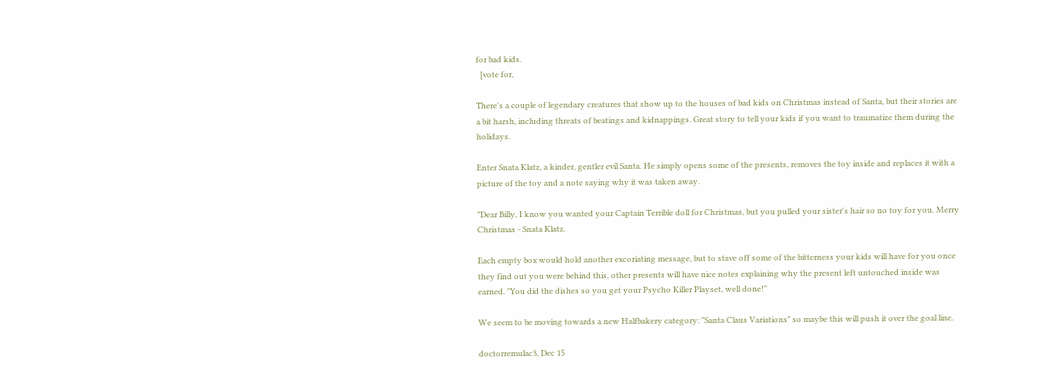for bad kids.
  [vote for,

There's a couple of legendary creatures that show up to the houses of bad kids on Christmas instead of Santa, but their stories are a bit harsh, including threats of beatings and kidnappings. Great story to tell your kids if you want to traumatize them during the holidays.

Enter Snata Klatz, a kinder, gentler evil Santa. He simply opens some of the presents, removes the toy inside and replaces it with a picture of the toy and a note saying why it was taken away.

"Dear Billy, I know you wanted your Captain Terrible doll for Christmas, but you pulled your sister's hair so no toy for you. Merry Christmas - Snata Klatz.

Each empty box would hold another excoriating message, but to stave off some of the bitterness your kids will have for you once they find out you were behind this, other presents will have nice notes explaining why the present left untouched inside was earned. "You did the dishes so you get your Psycho Killer Playset, well done!"

We seem to be moving towards a new Halfbakery category: "Santa Claus Variations" so maybe this will push it over the goal line.

doctorremulac3, Dec 15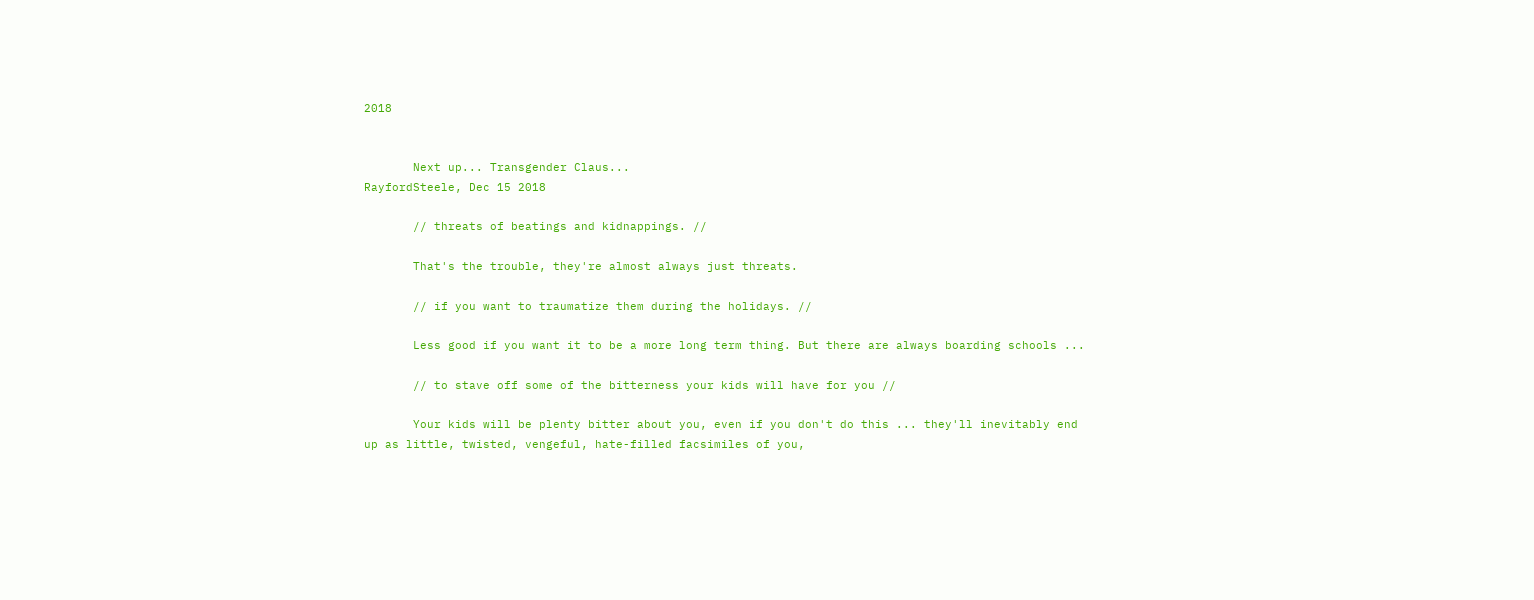2018


       Next up... Transgender Claus...
RayfordSteele, Dec 15 2018

       // threats of beatings and kidnappings. //

       That's the trouble, they're almost always just threats.

       // if you want to traumatize them during the holidays. //

       Less good if you want it to be a more long term thing. But there are always boarding schools ...

       // to stave off some of the bitterness your kids will have for you //

       Your kids will be plenty bitter about you, even if you don't do this ... they'll inevitably end up as little, twisted, vengeful, hate-filled facsimiles of you,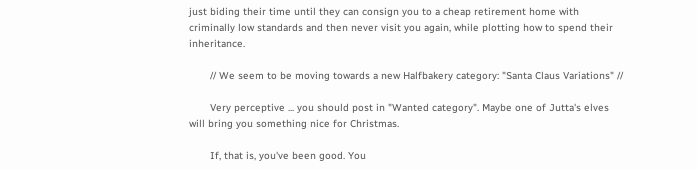just biding their time until they can consign you to a cheap retirement home with criminally low standards and then never visit you again, while plotting how to spend their inheritance.

       // We seem to be moving towards a new Halfbakery category: "Santa Claus Variations" //

       Very perceptive ... you should post in "Wanted category". Maybe one of Jutta's elves will bring you something nice for Christmas.

       If, that is, you've been good. You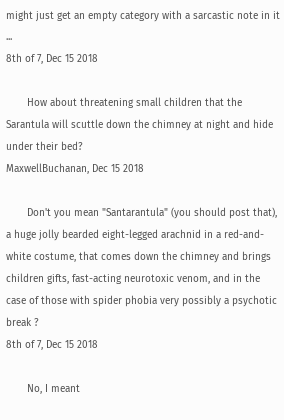might just get an empty category with a sarcastic note in it ...
8th of 7, Dec 15 2018

       How about threatening small children that the Sarantula will scuttle down the chimney at night and hide under their bed?
MaxwellBuchanan, Dec 15 2018

       Don't you mean "Santarantula" (you should post that), a huge jolly bearded eight-legged arachnid in a red-and-white costume, that comes down the chimney and brings children gifts, fast-acting neurotoxic venom, and in the case of those with spider phobia very possibly a psychotic break ?
8th of 7, Dec 15 2018

       No, I meant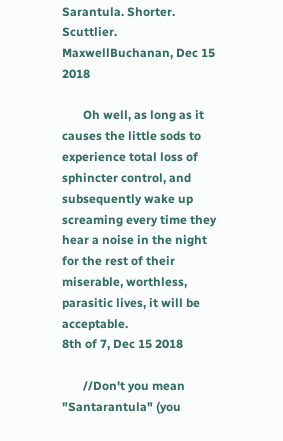Sarantula. Shorter. Scuttlier.
MaxwellBuchanan, Dec 15 2018

       Oh well, as long as it causes the little sods to experience total loss of sphincter control, and subsequently wake up screaming every time they hear a noise in the night for the rest of their miserable, worthless, parasitic lives, it will be acceptable.
8th of 7, Dec 15 2018

       //Don't you mean "Santarantula" (you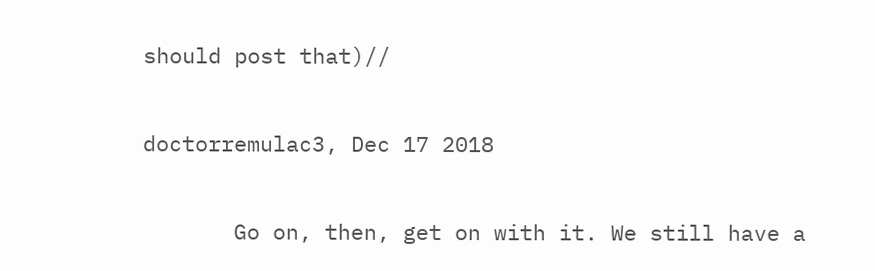should post that)//

doctorremulac3, Dec 17 2018

       Go on, then, get on with it. We still have a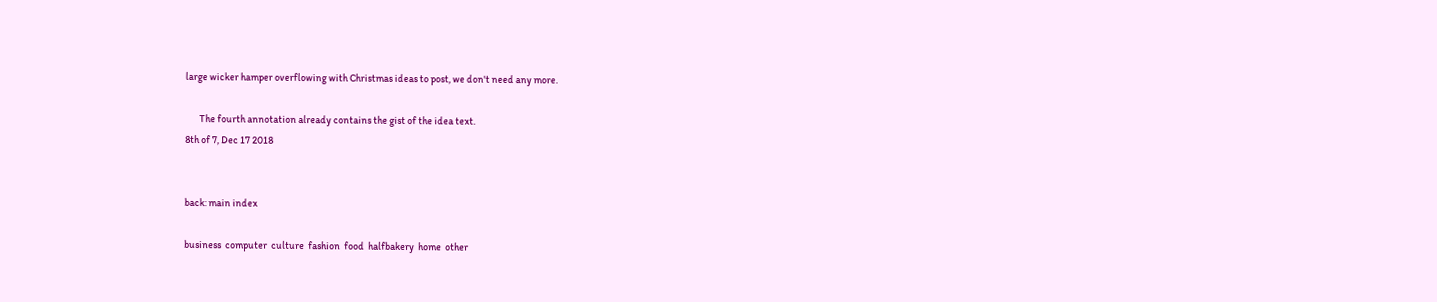large wicker hamper overflowing with Christmas ideas to post, we don't need any more.

       The fourth annotation already contains the gist of the idea text.
8th of 7, Dec 17 2018


back: main index

business  computer  culture  fashion  food  halfbakery  home  other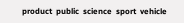product  public  science  sport  vehicle